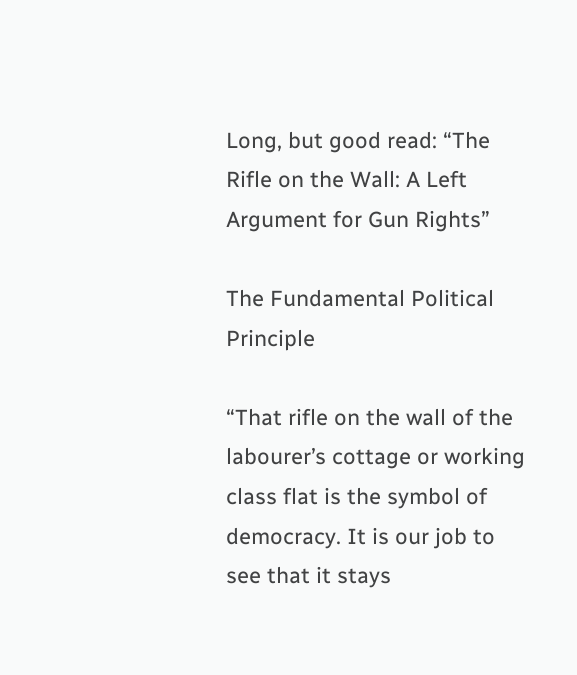Long, but good read: “The Rifle on the Wall: A Left Argument for Gun Rights”

The Fundamental Political Principle

“That rifle on the wall of the labourer’s cottage or working class flat is the symbol of democracy. It is our job to see that it stays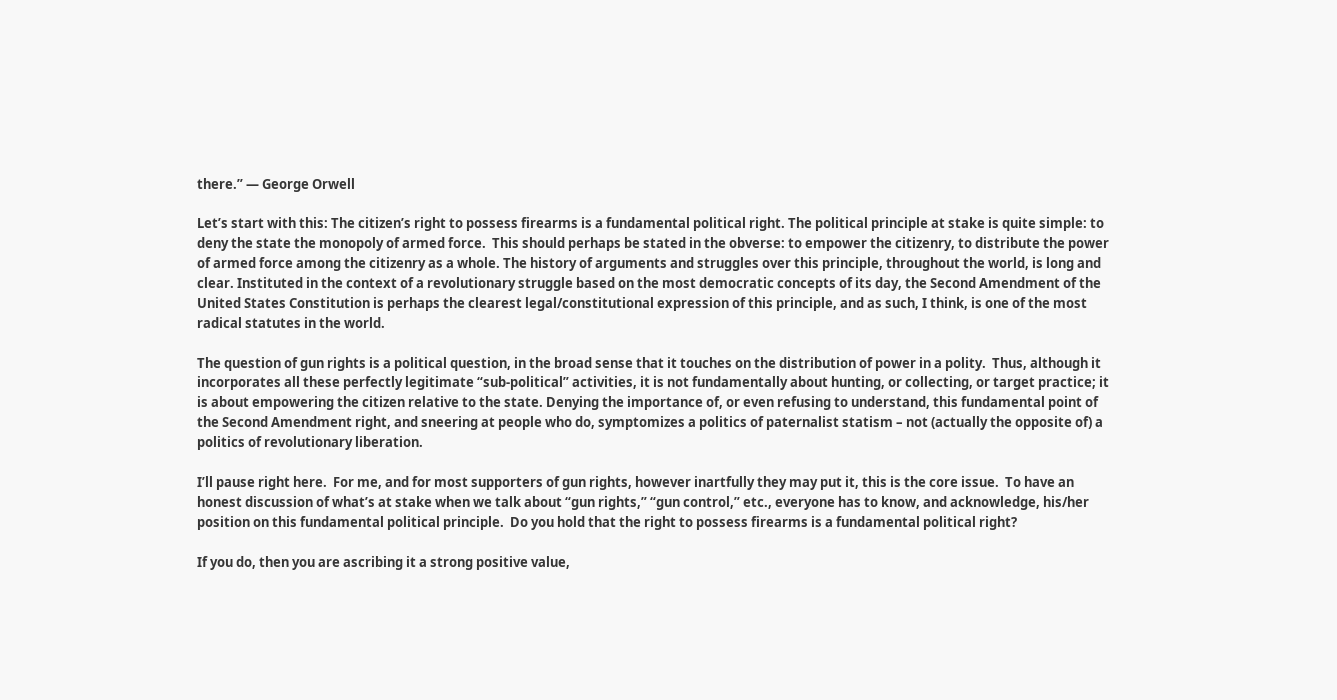there.” — George Orwell

Let’s start with this: The citizen’s right to possess firearms is a fundamental political right. The political principle at stake is quite simple: to deny the state the monopoly of armed force.  This should perhaps be stated in the obverse: to empower the citizenry, to distribute the power of armed force among the citizenry as a whole. The history of arguments and struggles over this principle, throughout the world, is long and clear. Instituted in the context of a revolutionary struggle based on the most democratic concepts of its day, the Second Amendment of the United States Constitution is perhaps the clearest legal/constitutional expression of this principle, and as such, I think, is one of the most radical statutes in the world.

The question of gun rights is a political question, in the broad sense that it touches on the distribution of power in a polity.  Thus, although it incorporates all these perfectly legitimate “sub-political” activities, it is not fundamentally about hunting, or collecting, or target practice; it is about empowering the citizen relative to the state. Denying the importance of, or even refusing to understand, this fundamental point of the Second Amendment right, and sneering at people who do, symptomizes a politics of paternalist statism – not (actually the opposite of) a politics of revolutionary liberation.

I’ll pause right here.  For me, and for most supporters of gun rights, however inartfully they may put it, this is the core issue.  To have an honest discussion of what’s at stake when we talk about “gun rights,” “gun control,” etc., everyone has to know, and acknowledge, his/her position on this fundamental political principle.  Do you hold that the right to possess firearms is a fundamental political right?

If you do, then you are ascribing it a strong positive value,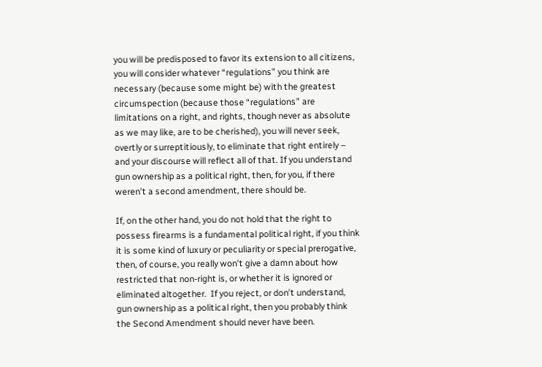you will be predisposed to favor its extension to all citizens, you will consider whatever “regulations” you think are necessary (because some might be) with the greatest circumspection (because those “regulations” are limitations on a right, and rights, though never as absolute as we may like, are to be cherished), you will never seek, overtly or surreptitiously, to eliminate that right entirely – and your discourse will reflect all of that. If you understand gun ownership as a political right, then, for you, if there weren’t a second amendment, there should be.

If, on the other hand, you do not hold that the right to possess firearms is a fundamental political right, if you think it is some kind of luxury or peculiarity or special prerogative, then, of course, you really won’t give a damn about how restricted that non-right is, or whether it is ignored or eliminated altogether.  If you reject, or don’t understand, gun ownership as a political right, then you probably think the Second Amendment should never have been.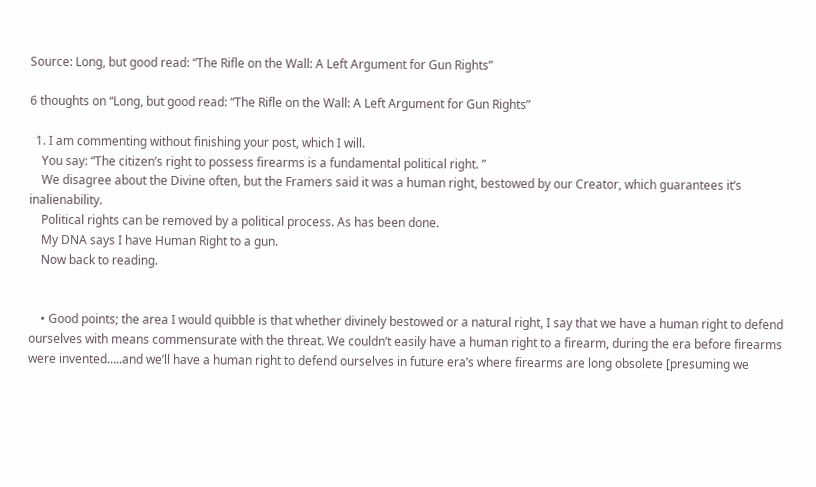Source: Long, but good read: “The Rifle on the Wall: A Left Argument for Gun Rights”

6 thoughts on “Long, but good read: “The Rifle on the Wall: A Left Argument for Gun Rights”

  1. I am commenting without finishing your post, which I will.
    You say: “The citizen’s right to possess firearms is a fundamental political right. ”
    We disagree about the Divine often, but the Framers said it was a human right, bestowed by our Creator, which guarantees it’s inalienability.
    Political rights can be removed by a political process. As has been done.
    My DNA says I have Human Right to a gun.
    Now back to reading.


    • Good points; the area I would quibble is that whether divinely bestowed or a natural right, I say that we have a human right to defend ourselves with means commensurate with the threat. We couldn’t easily have a human right to a firearm, during the era before firearms were invented…..and we’ll have a human right to defend ourselves in future era’s where firearms are long obsolete [presuming we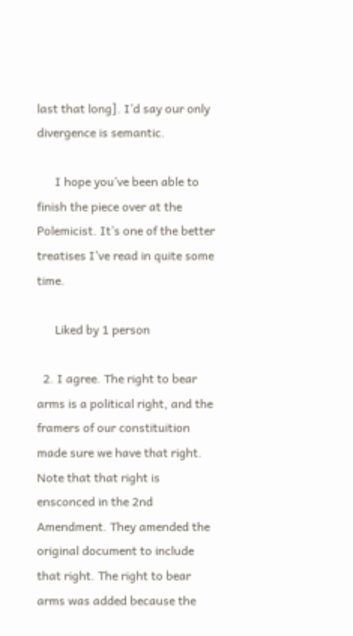last that long]. I’d say our only divergence is semantic.

      I hope you’ve been able to finish the piece over at the Polemicist. It’s one of the better treatises I’ve read in quite some time.

      Liked by 1 person

  2. I agree. The right to bear arms is a political right, and the framers of our constituition made sure we have that right. Note that that right is ensconced in the 2nd Amendment. They amended the original document to include that right. The right to bear arms was added because the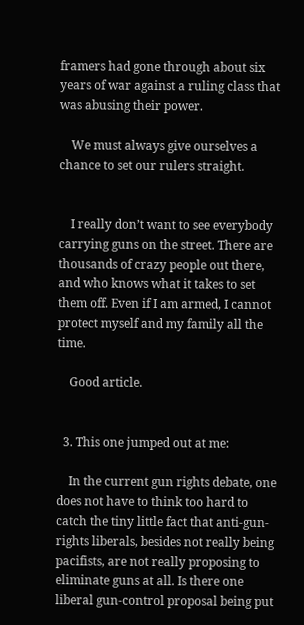framers had gone through about six years of war against a ruling class that was abusing their power.

    We must always give ourselves a chance to set our rulers straight.


    I really don’t want to see everybody carrying guns on the street. There are thousands of crazy people out there, and who knows what it takes to set them off. Even if I am armed, I cannot protect myself and my family all the time.

    Good article.


  3. This one jumped out at me:

    In the current gun rights debate, one does not have to think too hard to catch the tiny little fact that anti-gun-rights liberals, besides not really being pacifists, are not really proposing to eliminate guns at all. Is there one liberal gun-control proposal being put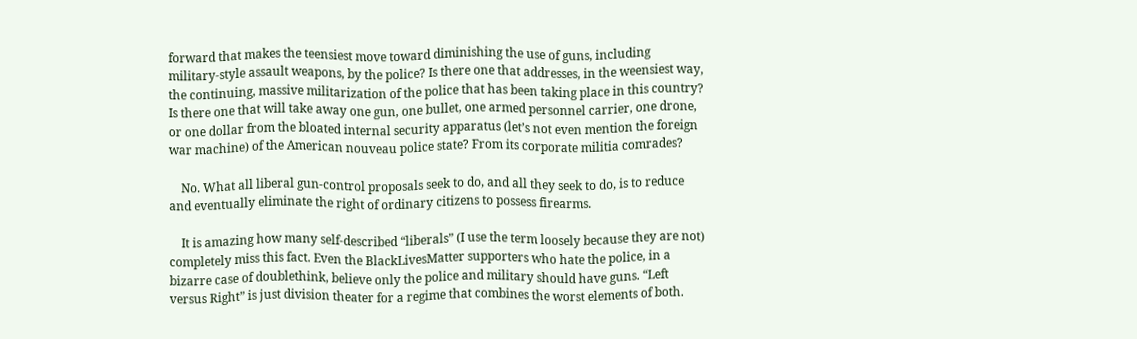forward that makes the teensiest move toward diminishing the use of guns, including military-style assault weapons, by the police? Is there one that addresses, in the weensiest way, the continuing, massive militarization of the police that has been taking place in this country? Is there one that will take away one gun, one bullet, one armed personnel carrier, one drone, or one dollar from the bloated internal security apparatus (let’s not even mention the foreign war machine) of the American nouveau police state? From its corporate militia comrades?

    No. What all liberal gun-control proposals seek to do, and all they seek to do, is to reduce and eventually eliminate the right of ordinary citizens to possess firearms.

    It is amazing how many self-described “liberals” (I use the term loosely because they are not) completely miss this fact. Even the BlackLivesMatter supporters who hate the police, in a bizarre case of doublethink, believe only the police and military should have guns. “Left versus Right” is just division theater for a regime that combines the worst elements of both.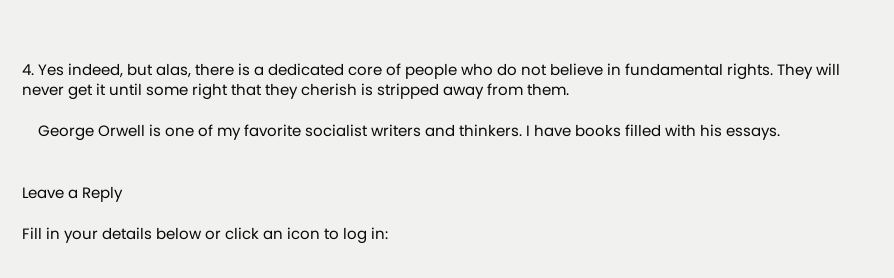4. Yes indeed, but alas, there is a dedicated core of people who do not believe in fundamental rights. They will never get it until some right that they cherish is stripped away from them.

    George Orwell is one of my favorite socialist writers and thinkers. I have books filled with his essays.


Leave a Reply

Fill in your details below or click an icon to log in: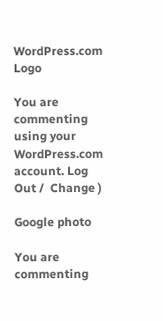WordPress.com Logo

You are commenting using your WordPress.com account. Log Out /  Change )

Google photo

You are commenting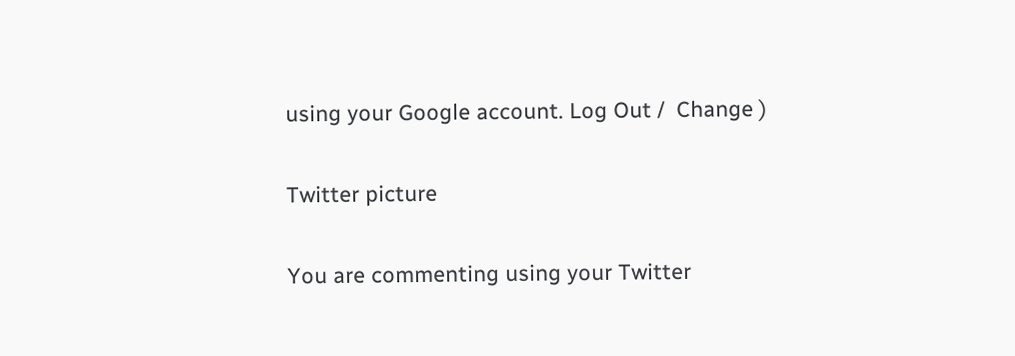using your Google account. Log Out /  Change )

Twitter picture

You are commenting using your Twitter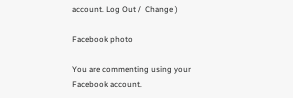account. Log Out /  Change )

Facebook photo

You are commenting using your Facebook account.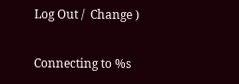Log Out /  Change )

Connecting to %s